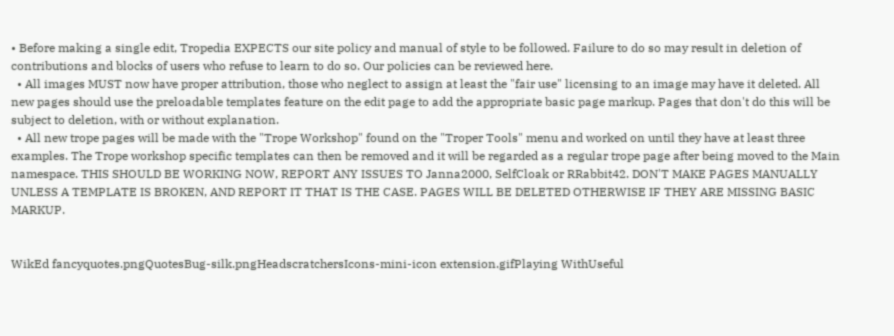• Before making a single edit, Tropedia EXPECTS our site policy and manual of style to be followed. Failure to do so may result in deletion of contributions and blocks of users who refuse to learn to do so. Our policies can be reviewed here.
  • All images MUST now have proper attribution, those who neglect to assign at least the "fair use" licensing to an image may have it deleted. All new pages should use the preloadable templates feature on the edit page to add the appropriate basic page markup. Pages that don't do this will be subject to deletion, with or without explanation.
  • All new trope pages will be made with the "Trope Workshop" found on the "Troper Tools" menu and worked on until they have at least three examples. The Trope workshop specific templates can then be removed and it will be regarded as a regular trope page after being moved to the Main namespace. THIS SHOULD BE WORKING NOW, REPORT ANY ISSUES TO Janna2000, SelfCloak or RRabbit42. DON'T MAKE PAGES MANUALLY UNLESS A TEMPLATE IS BROKEN, AND REPORT IT THAT IS THE CASE. PAGES WILL BE DELETED OTHERWISE IF THEY ARE MISSING BASIC MARKUP.


WikEd fancyquotes.pngQuotesBug-silk.pngHeadscratchersIcons-mini-icon extension.gifPlaying WithUseful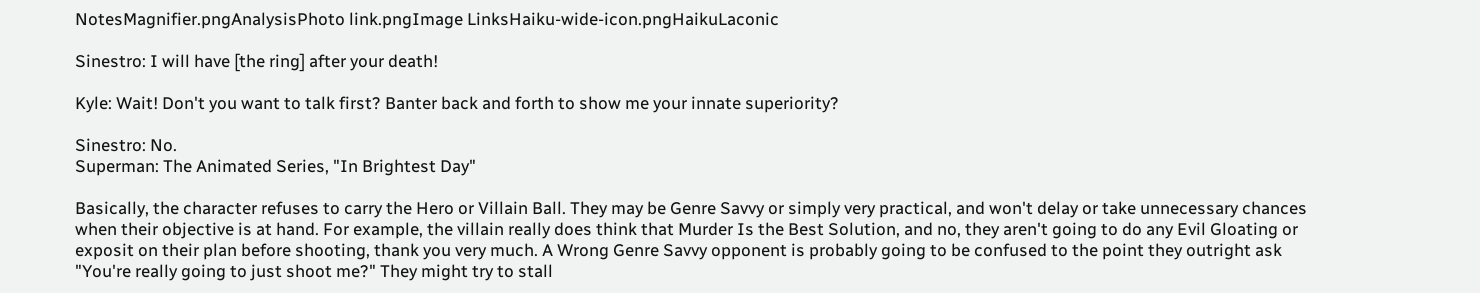NotesMagnifier.pngAnalysisPhoto link.pngImage LinksHaiku-wide-icon.pngHaikuLaconic

Sinestro: I will have [the ring] after your death!

Kyle: Wait! Don't you want to talk first? Banter back and forth to show me your innate superiority?

Sinestro: No.
Superman: The Animated Series, "In Brightest Day"

Basically, the character refuses to carry the Hero or Villain Ball. They may be Genre Savvy or simply very practical, and won't delay or take unnecessary chances when their objective is at hand. For example, the villain really does think that Murder Is the Best Solution, and no, they aren't going to do any Evil Gloating or exposit on their plan before shooting, thank you very much. A Wrong Genre Savvy opponent is probably going to be confused to the point they outright ask "You're really going to just shoot me?" They might try to stall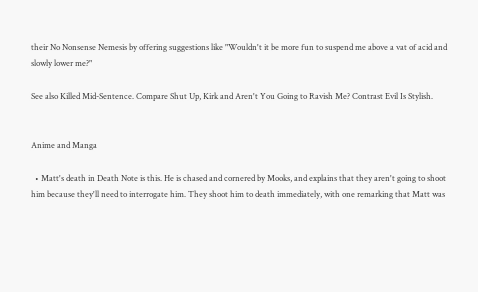their No Nonsense Nemesis by offering suggestions like "Wouldn't it be more fun to suspend me above a vat of acid and slowly lower me?"

See also Killed Mid-Sentence. Compare Shut Up, Kirk and Aren't You Going to Ravish Me? Contrast Evil Is Stylish.


Anime and Manga

  • Matt's death in Death Note is this. He is chased and cornered by Mooks, and explains that they aren't going to shoot him because they'll need to interrogate him. They shoot him to death immediately, with one remarking that Matt was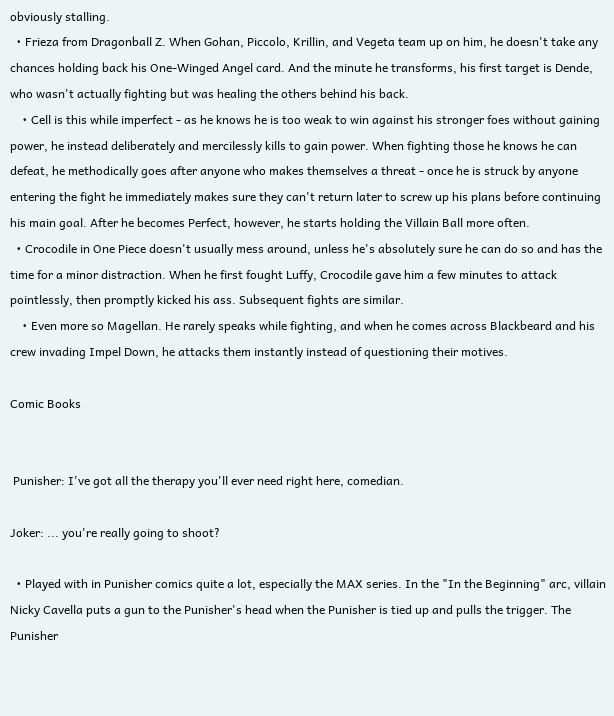obviously stalling.
  • Frieza from Dragonball Z. When Gohan, Piccolo, Krillin, and Vegeta team up on him, he doesn't take any chances holding back his One-Winged Angel card. And the minute he transforms, his first target is Dende, who wasn't actually fighting but was healing the others behind his back.
    • Cell is this while imperfect - as he knows he is too weak to win against his stronger foes without gaining power, he instead deliberately and mercilessly kills to gain power. When fighting those he knows he can defeat, he methodically goes after anyone who makes themselves a threat - once he is struck by anyone entering the fight he immediately makes sure they can't return later to screw up his plans before continuing his main goal. After he becomes Perfect, however, he starts holding the Villain Ball more often.
  • Crocodile in One Piece doesn't usually mess around, unless he's absolutely sure he can do so and has the time for a minor distraction. When he first fought Luffy, Crocodile gave him a few minutes to attack pointlessly, then promptly kicked his ass. Subsequent fights are similar.
    • Even more so Magellan. He rarely speaks while fighting, and when he comes across Blackbeard and his crew invading Impel Down, he attacks them instantly instead of questioning their motives.

Comic Books


 Punisher: I've got all the therapy you'll ever need right here, comedian.

Joker: ... you're really going to shoot?

  • Played with in Punisher comics quite a lot, especially the MAX series. In the "In the Beginning" arc, villain Nicky Cavella puts a gun to the Punisher's head when the Punisher is tied up and pulls the trigger. The Punisher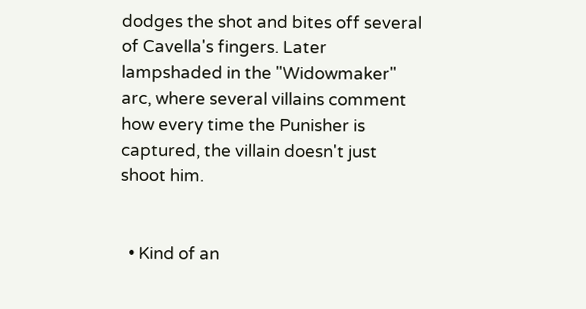dodges the shot and bites off several of Cavella's fingers. Later lampshaded in the "Widowmaker" arc, where several villains comment how every time the Punisher is captured, the villain doesn't just shoot him.


  • Kind of an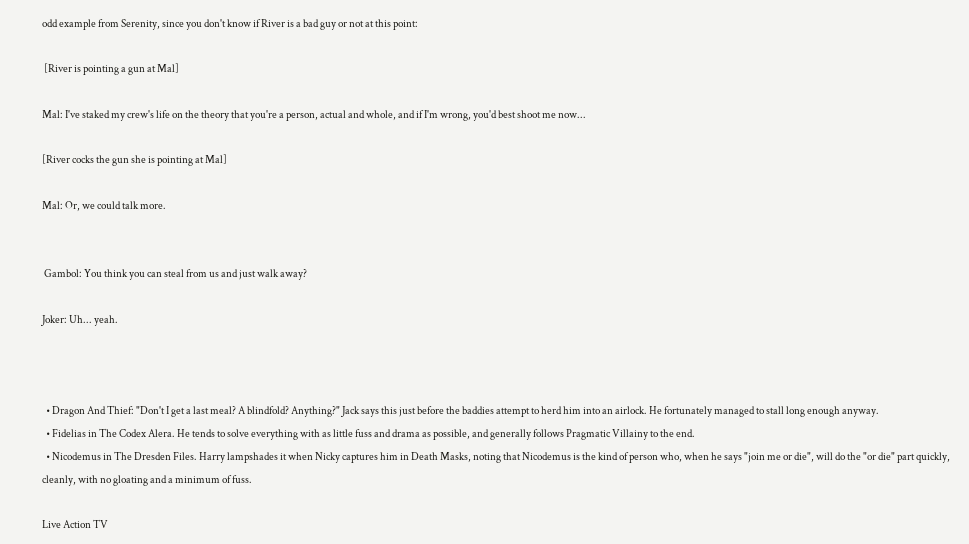odd example from Serenity, since you don't know if River is a bad guy or not at this point:

 [River is pointing a gun at Mal]

Mal: I've staked my crew's life on the theory that you're a person, actual and whole, and if I'm wrong, you'd best shoot me now...

[River cocks the gun she is pointing at Mal]

Mal: Or, we could talk more.


 Gambol: You think you can steal from us and just walk away?

Joker: Uh... yeah.



  • Dragon And Thief: "Don't I get a last meal? A blindfold? Anything?" Jack says this just before the baddies attempt to herd him into an airlock. He fortunately managed to stall long enough anyway.
  • Fidelias in The Codex Alera. He tends to solve everything with as little fuss and drama as possible, and generally follows Pragmatic Villainy to the end.
  • Nicodemus in The Dresden Files. Harry lampshades it when Nicky captures him in Death Masks, noting that Nicodemus is the kind of person who, when he says "join me or die", will do the "or die" part quickly, cleanly, with no gloating and a minimum of fuss.

Live Action TV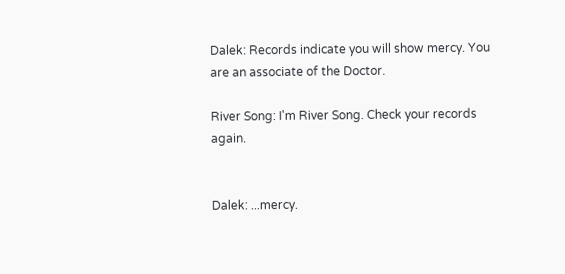Dalek: Records indicate you will show mercy. You are an associate of the Doctor.

River Song: I'm River Song. Check your records again.


Dalek: ...mercy.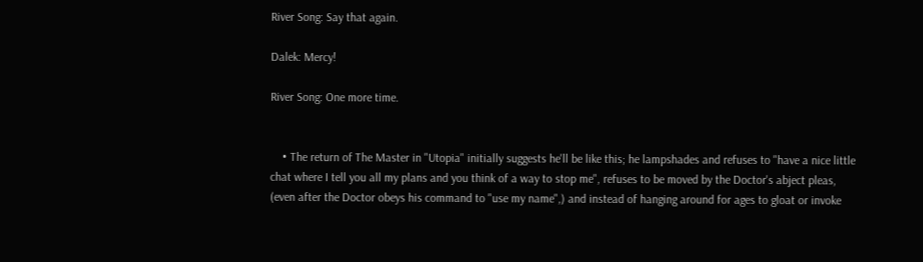River Song: Say that again.

Dalek: Mercy!

River Song: One more time.


    • The return of The Master in "Utopia" initially suggests he'll be like this; he lampshades and refuses to "have a nice little chat where I tell you all my plans and you think of a way to stop me", refuses to be moved by the Doctor's abject pleas, (even after the Doctor obeys his command to "use my name",) and instead of hanging around for ages to gloat or invoke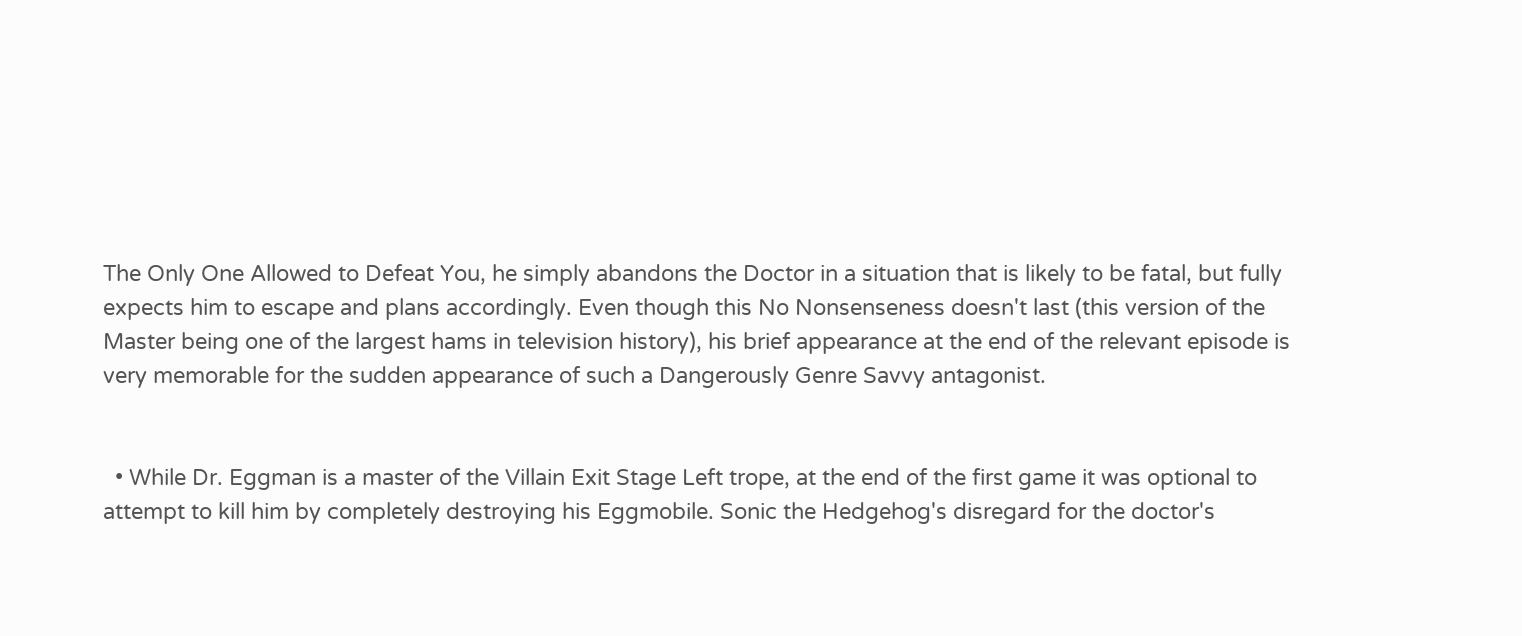The Only One Allowed to Defeat You, he simply abandons the Doctor in a situation that is likely to be fatal, but fully expects him to escape and plans accordingly. Even though this No Nonsenseness doesn't last (this version of the Master being one of the largest hams in television history), his brief appearance at the end of the relevant episode is very memorable for the sudden appearance of such a Dangerously Genre Savvy antagonist.


  • While Dr. Eggman is a master of the Villain Exit Stage Left trope, at the end of the first game it was optional to attempt to kill him by completely destroying his Eggmobile. Sonic the Hedgehog's disregard for the doctor's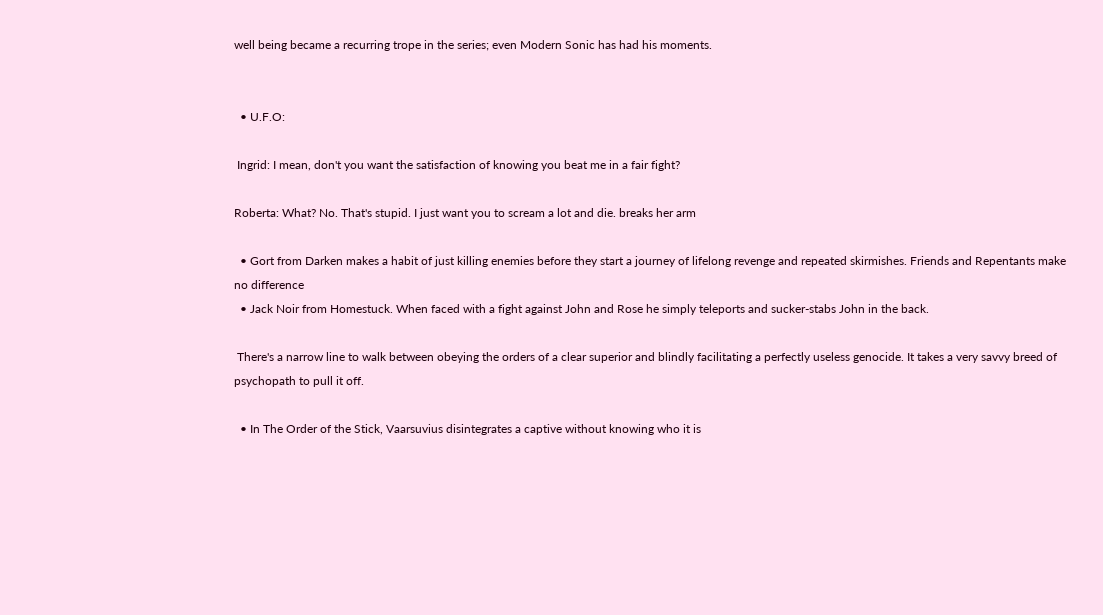well being became a recurring trope in the series; even Modern Sonic has had his moments.


  • U.F.O:

 Ingrid: I mean, don't you want the satisfaction of knowing you beat me in a fair fight?

Roberta: What? No. That's stupid. I just want you to scream a lot and die. breaks her arm

  • Gort from Darken makes a habit of just killing enemies before they start a journey of lifelong revenge and repeated skirmishes. Friends and Repentants make no difference
  • Jack Noir from Homestuck. When faced with a fight against John and Rose he simply teleports and sucker-stabs John in the back.

 There's a narrow line to walk between obeying the orders of a clear superior and blindly facilitating a perfectly useless genocide. It takes a very savvy breed of psychopath to pull it off.

  • In The Order of the Stick, Vaarsuvius disintegrates a captive without knowing who it is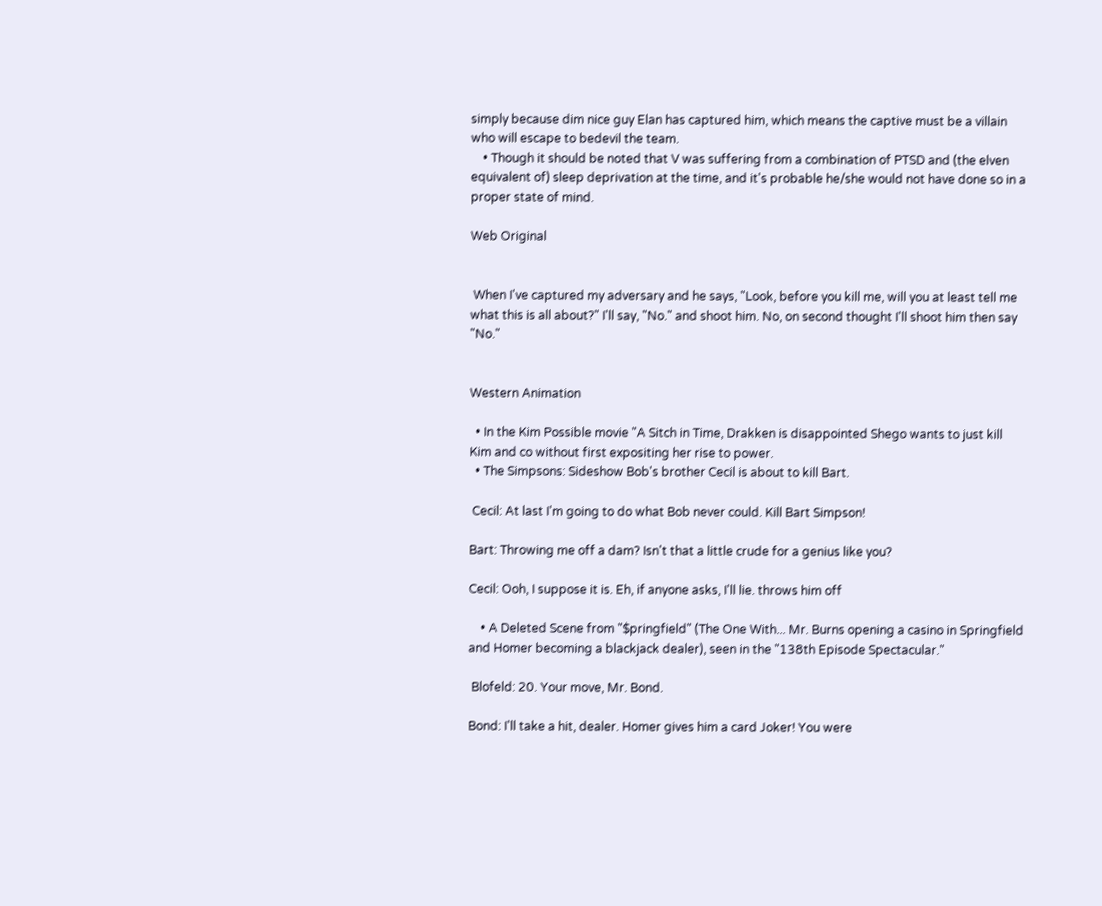simply because dim nice guy Elan has captured him, which means the captive must be a villain who will escape to bedevil the team.
    • Though it should be noted that V was suffering from a combination of PTSD and (the elven equivalent of) sleep deprivation at the time, and it's probable he/she would not have done so in a proper state of mind.

Web Original


 When I've captured my adversary and he says, "Look, before you kill me, will you at least tell me what this is all about?" I'll say, "No." and shoot him. No, on second thought I'll shoot him then say "No."


Western Animation

  • In the Kim Possible movie "A Sitch in Time, Drakken is disappointed Shego wants to just kill Kim and co without first expositing her rise to power.
  • The Simpsons: Sideshow Bob's brother Cecil is about to kill Bart.

 Cecil: At last I'm going to do what Bob never could. Kill Bart Simpson!

Bart: Throwing me off a dam? Isn't that a little crude for a genius like you?

Cecil: Ooh, I suppose it is. Eh, if anyone asks, I'll lie. throws him off

    • A Deleted Scene from "$pringfield" (The One With... Mr. Burns opening a casino in Springfield and Homer becoming a blackjack dealer), seen in the "138th Episode Spectacular."

 Blofeld: 20. Your move, Mr. Bond.

Bond: I'll take a hit, dealer. Homer gives him a card Joker! You were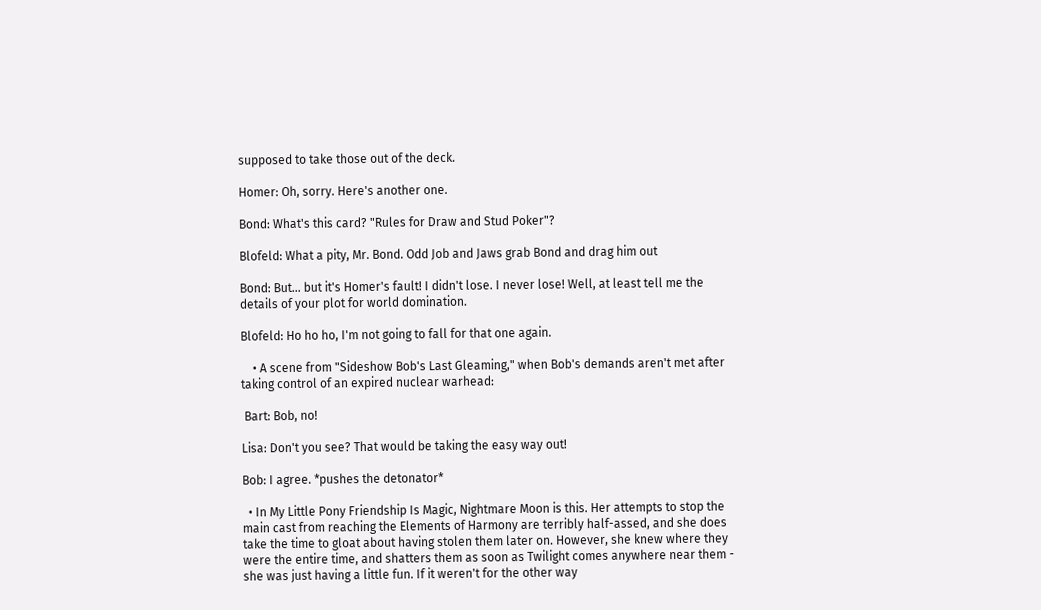supposed to take those out of the deck.

Homer: Oh, sorry. Here's another one.

Bond: What's this card? "Rules for Draw and Stud Poker"?

Blofeld: What a pity, Mr. Bond. Odd Job and Jaws grab Bond and drag him out

Bond: But... but it's Homer's fault! I didn't lose. I never lose! Well, at least tell me the details of your plot for world domination.

Blofeld: Ho ho ho, I'm not going to fall for that one again.

    • A scene from "Sideshow Bob's Last Gleaming," when Bob's demands aren't met after taking control of an expired nuclear warhead:

 Bart: Bob, no!

Lisa: Don't you see? That would be taking the easy way out!

Bob: I agree. *pushes the detonator*

  • In My Little Pony Friendship Is Magic, Nightmare Moon is this. Her attempts to stop the main cast from reaching the Elements of Harmony are terribly half-assed, and she does take the time to gloat about having stolen them later on. However, she knew where they were the entire time, and shatters them as soon as Twilight comes anywhere near them - she was just having a little fun. If it weren't for the other way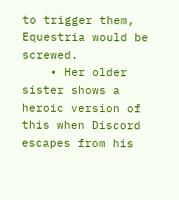to trigger them, Equestria would be screwed.
    • Her older sister shows a heroic version of this when Discord escapes from his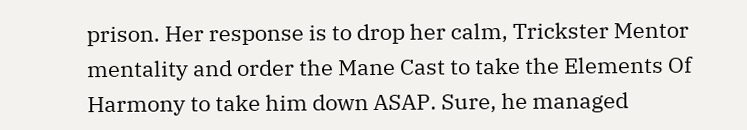prison. Her response is to drop her calm, Trickster Mentor mentality and order the Mane Cast to take the Elements Of Harmony to take him down ASAP. Sure, he managed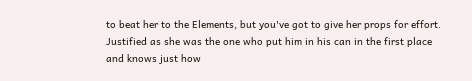to beat her to the Elements, but you've got to give her props for effort. Justified as she was the one who put him in his can in the first place and knows just how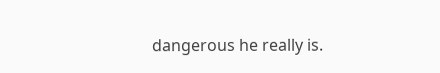dangerous he really is.